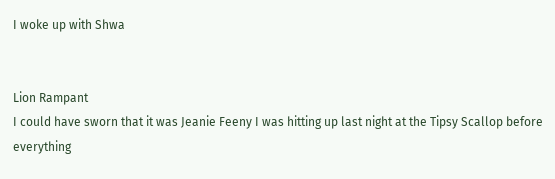I woke up with Shwa


Lion Rampant
I could have sworn that it was Jeanie Feeny I was hitting up last night at the Tipsy Scallop before everything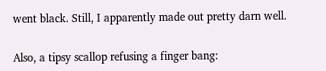went black. Still, I apparently made out pretty darn well.

Also, a tipsy scallop refusing a finger bang: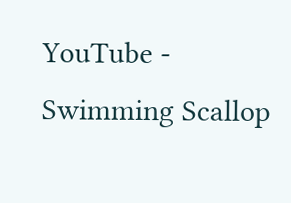YouTube - Swimming Scallop